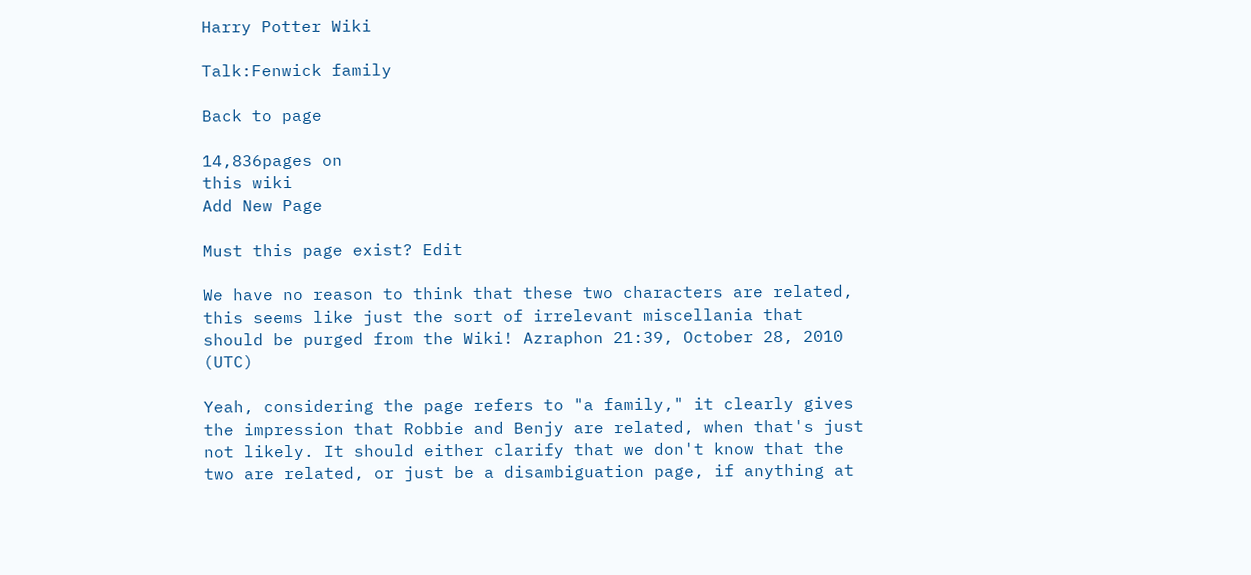Harry Potter Wiki

Talk:Fenwick family

Back to page

14,836pages on
this wiki
Add New Page

Must this page exist? Edit

We have no reason to think that these two characters are related, this seems like just the sort of irrelevant miscellania that should be purged from the Wiki! Azraphon 21:39, October 28, 2010 (UTC)

Yeah, considering the page refers to "a family," it clearly gives the impression that Robbie and Benjy are related, when that's just not likely. It should either clarify that we don't know that the two are related, or just be a disambiguation page, if anything at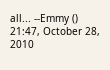all... --Emmy () 21:47, October 28, 2010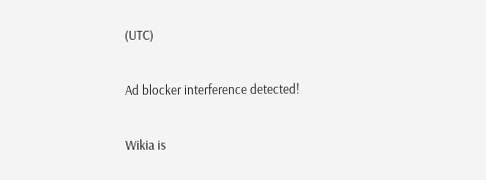(UTC)

Ad blocker interference detected!

Wikia is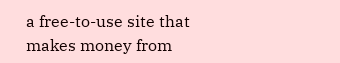a free-to-use site that makes money from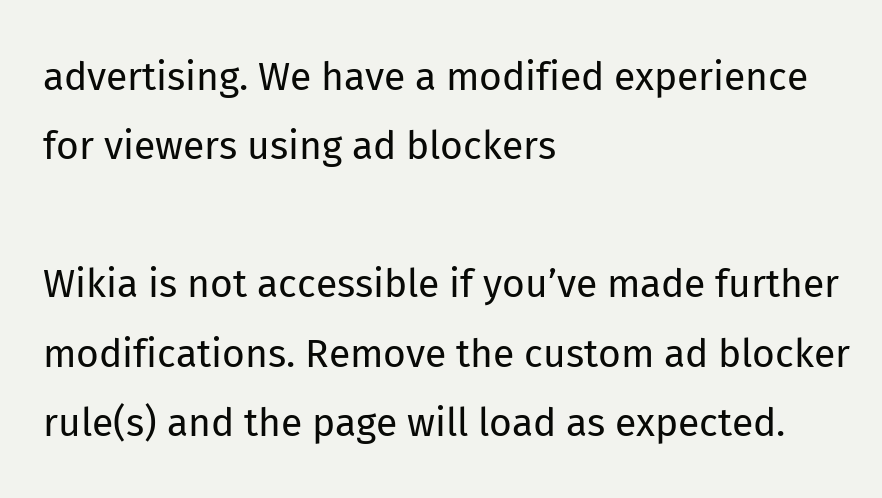advertising. We have a modified experience for viewers using ad blockers

Wikia is not accessible if you’ve made further modifications. Remove the custom ad blocker rule(s) and the page will load as expected.